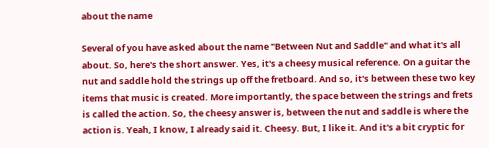about the name

Several of you have asked about the name "Between Nut and Saddle" and what it's all about. So, here's the short answer. Yes, it's a cheesy musical reference. On a guitar the nut and saddle hold the strings up off the fretboard. And so, it's between these two key items that music is created. More importantly, the space between the strings and frets is called the action. So, the cheesy answer is, between the nut and saddle is where the action is. Yeah, I know, I already said it. Cheesy. But, I like it. And it's a bit cryptic for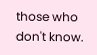those who don't know.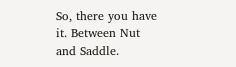So, there you have it. Between Nut and Saddle.